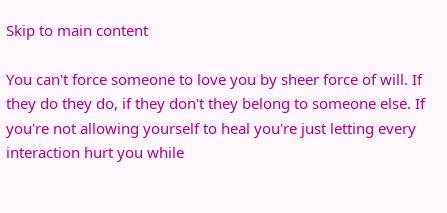Skip to main content

You can't force someone to love you by sheer force of will. If they do they do, if they don't they belong to someone else. If you're not allowing yourself to heal you're just letting every interaction hurt you while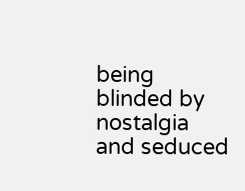being blinded by nostalgia and seduced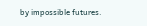by impossible futures.